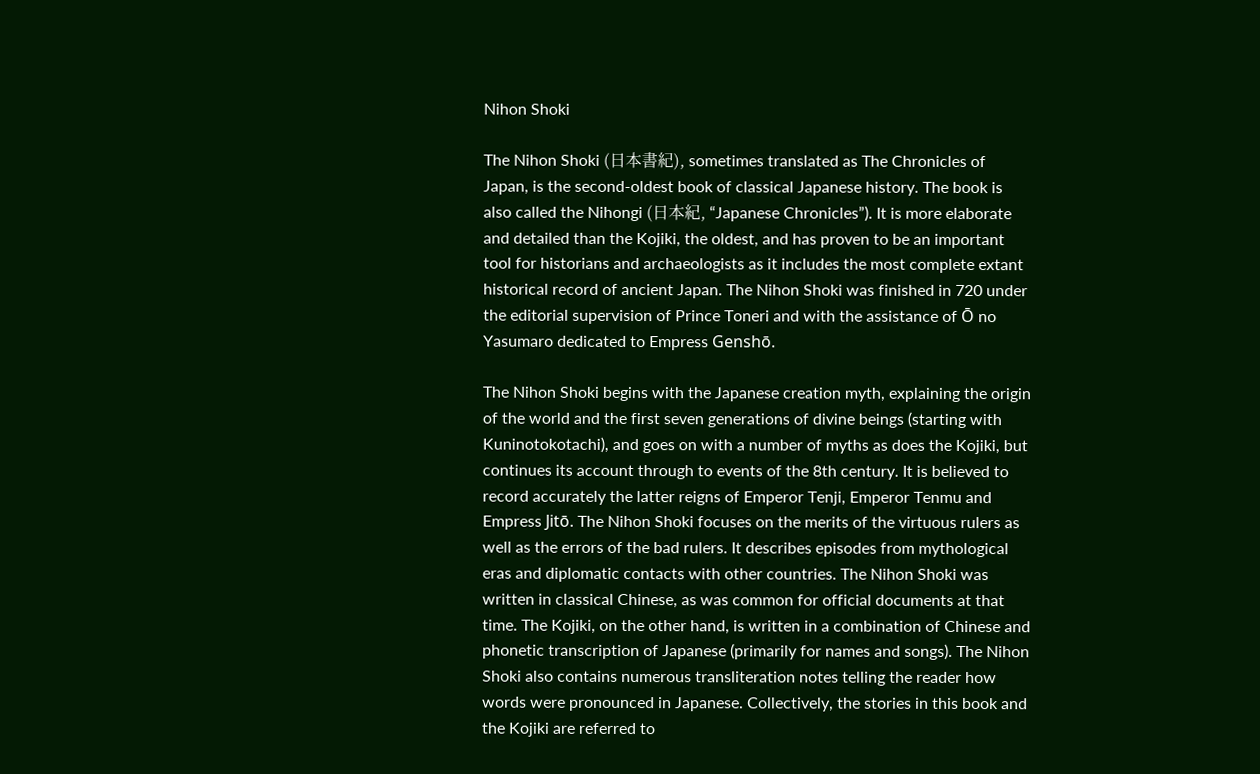Nihon Shoki

The Nihon Shoki (日本書紀), sometimes translated as The Chronicles of Japan, is the second-oldest book of classical Japanese history. The book is also called the Nihongi (日本紀, “Japanese Chronicles”). It is more elaborate and detailed than the Kojiki, the oldest, and has proven to be an important tool for historians and archaeologists as it includes the most complete extant historical record of ancient Japan. The Nihon Shoki was finished in 720 under the editorial supervision of Prince Toneri and with the assistance of Ō no Yasumaro dedicated to Empress Genshō.

The Nihon Shoki begins with the Japanese creation myth, explaining the origin of the world and the first seven generations of divine beings (starting with Kuninotokotachi), and goes on with a number of myths as does the Kojiki, but continues its account through to events of the 8th century. It is believed to record accurately the latter reigns of Emperor Tenji, Emperor Tenmu and Empress Jitō. The Nihon Shoki focuses on the merits of the virtuous rulers as well as the errors of the bad rulers. It describes episodes from mythological eras and diplomatic contacts with other countries. The Nihon Shoki was written in classical Chinese, as was common for official documents at that time. The Kojiki, on the other hand, is written in a combination of Chinese and phonetic transcription of Japanese (primarily for names and songs). The Nihon Shoki also contains numerous transliteration notes telling the reader how words were pronounced in Japanese. Collectively, the stories in this book and the Kojiki are referred to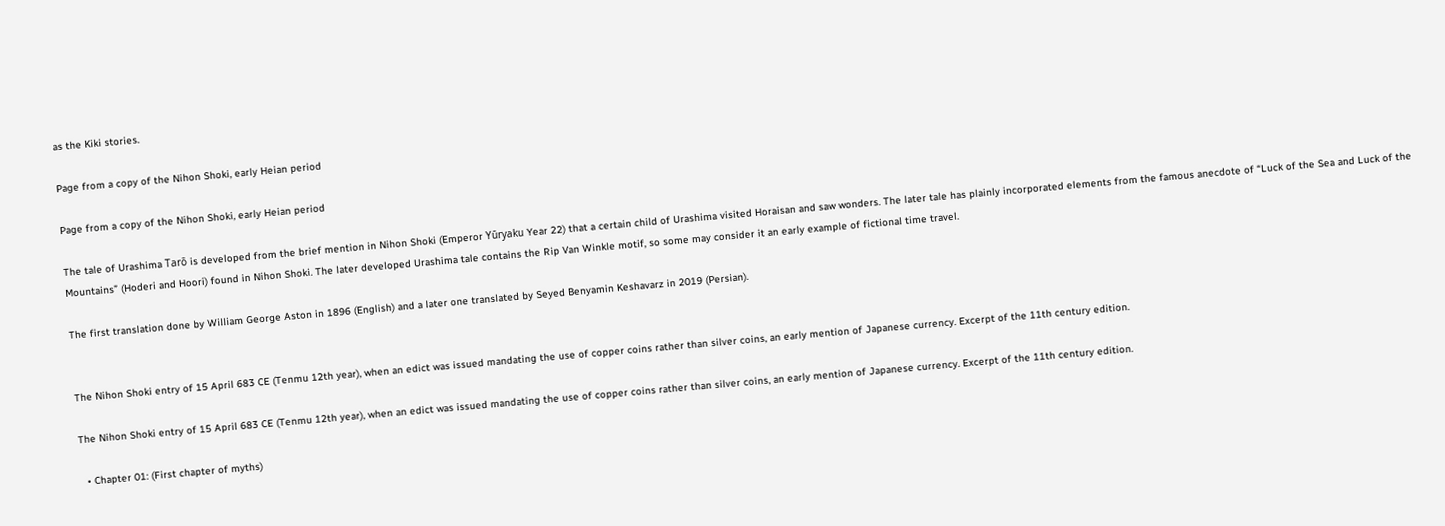as the Kiki stories.

Page from a copy of the Nihon Shoki, early Heian period

Page from a copy of the Nihon Shoki, early Heian period

The tale of Urashima Tarō is developed from the brief mention in Nihon Shoki (Emperor Yūryaku Year 22) that a certain child of Urashima visited Horaisan and saw wonders. The later tale has plainly incorporated elements from the famous anecdote of “Luck of the Sea and Luck of the Mountains” (Hoderi and Hoori) found in Nihon Shoki. The later developed Urashima tale contains the Rip Van Winkle motif, so some may consider it an early example of fictional time travel.

The first translation done by William George Aston in 1896 (English) and a later one translated by Seyed Benyamin Keshavarz in 2019 (Persian).


The Nihon Shoki entry of 15 April 683 CE (Tenmu 12th year), when an edict was issued mandating the use of copper coins rather than silver coins, an early mention of Japanese currency. Excerpt of the 11th century edition.

The Nihon Shoki entry of 15 April 683 CE (Tenmu 12th year), when an edict was issued mandating the use of copper coins rather than silver coins, an early mention of Japanese currency. Excerpt of the 11th century edition.

  • Chapter 01: (First chapter of myths)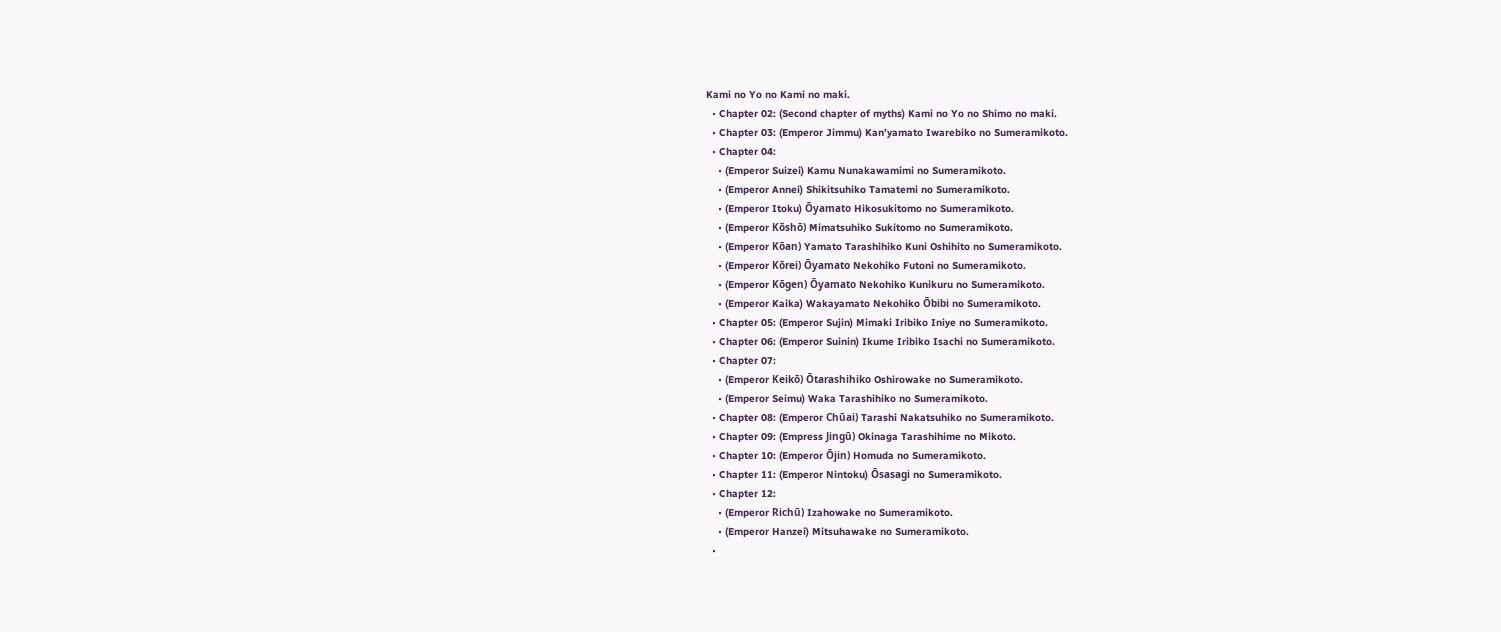Kami no Yo no Kami no maki.
  • Chapter 02: (Second chapter of myths) Kami no Yo no Shimo no maki.
  • Chapter 03: (Emperor Jimmu) Kan’yamato Iwarebiko no Sumeramikoto.
  • Chapter 04:
    • (Emperor Suizei) Kamu Nunakawamimi no Sumeramikoto.
    • (Emperor Annei) Shikitsuhiko Tamatemi no Sumeramikoto.
    • (Emperor Itoku) Ōyamato Hikosukitomo no Sumeramikoto.
    • (Emperor Kōshō) Mimatsuhiko Sukitomo no Sumeramikoto.
    • (Emperor Kōan) Yamato Tarashihiko Kuni Oshihito no Sumeramikoto.
    • (Emperor Kōrei) Ōyamato Nekohiko Futoni no Sumeramikoto.
    • (Emperor Kōgen) Ōyamato Nekohiko Kunikuru no Sumeramikoto.
    • (Emperor Kaika) Wakayamato Nekohiko Ōbibi no Sumeramikoto.
  • Chapter 05: (Emperor Sujin) Mimaki Iribiko Iniye no Sumeramikoto.
  • Chapter 06: (Emperor Suinin) Ikume Iribiko Isachi no Sumeramikoto.
  • Chapter 07:
    • (Emperor Keikō) Ōtarashihiko Oshirowake no Sumeramikoto.
    • (Emperor Seimu) Waka Tarashihiko no Sumeramikoto.
  • Chapter 08: (Emperor Chūai) Tarashi Nakatsuhiko no Sumeramikoto.
  • Chapter 09: (Empress Jingū) Okinaga Tarashihime no Mikoto.
  • Chapter 10: (Emperor Ōjin) Homuda no Sumeramikoto.
  • Chapter 11: (Emperor Nintoku) Ōsasagi no Sumeramikoto.
  • Chapter 12:
    • (Emperor Richū) Izahowake no Sumeramikoto.
    • (Emperor Hanzei) Mitsuhawake no Sumeramikoto.
  •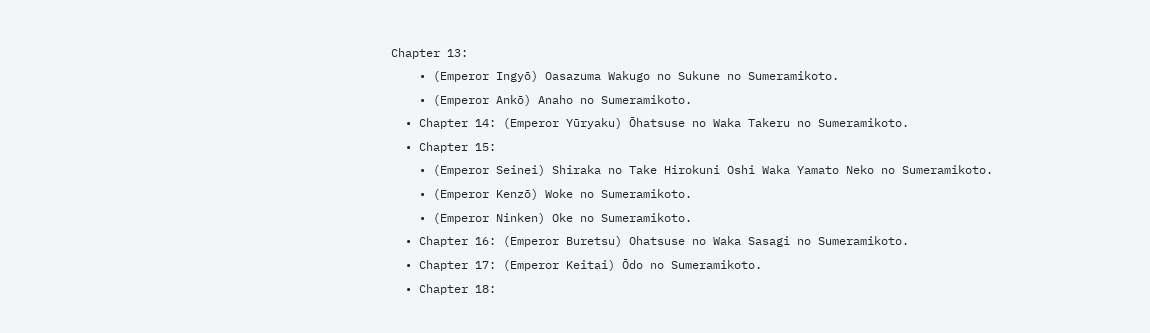Chapter 13:
    • (Emperor Ingyō) Oasazuma Wakugo no Sukune no Sumeramikoto.
    • (Emperor Ankō) Anaho no Sumeramikoto.
  • Chapter 14: (Emperor Yūryaku) Ōhatsuse no Waka Takeru no Sumeramikoto.
  • Chapter 15:
    • (Emperor Seinei) Shiraka no Take Hirokuni Oshi Waka Yamato Neko no Sumeramikoto.
    • (Emperor Kenzō) Woke no Sumeramikoto.
    • (Emperor Ninken) Oke no Sumeramikoto.
  • Chapter 16: (Emperor Buretsu) Ohatsuse no Waka Sasagi no Sumeramikoto.
  • Chapter 17: (Emperor Keitai) Ōdo no Sumeramikoto.
  • Chapter 18: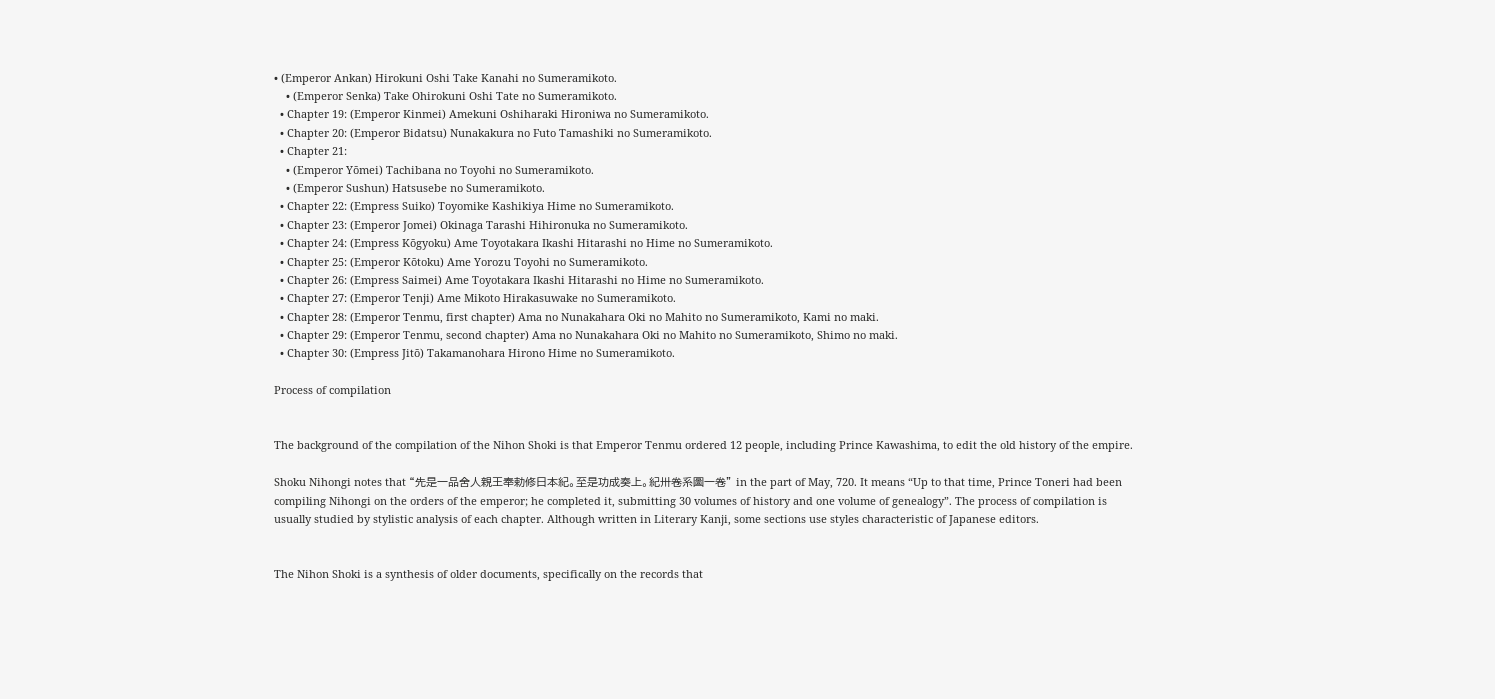• (Emperor Ankan) Hirokuni Oshi Take Kanahi no Sumeramikoto.
    • (Emperor Senka) Take Ohirokuni Oshi Tate no Sumeramikoto.
  • Chapter 19: (Emperor Kinmei) Amekuni Oshiharaki Hironiwa no Sumeramikoto.
  • Chapter 20: (Emperor Bidatsu) Nunakakura no Futo Tamashiki no Sumeramikoto.
  • Chapter 21:
    • (Emperor Yōmei) Tachibana no Toyohi no Sumeramikoto.
    • (Emperor Sushun) Hatsusebe no Sumeramikoto.
  • Chapter 22: (Empress Suiko) Toyomike Kashikiya Hime no Sumeramikoto.
  • Chapter 23: (Emperor Jomei) Okinaga Tarashi Hihironuka no Sumeramikoto.
  • Chapter 24: (Empress Kōgyoku) Ame Toyotakara Ikashi Hitarashi no Hime no Sumeramikoto.
  • Chapter 25: (Emperor Kōtoku) Ame Yorozu Toyohi no Sumeramikoto.
  • Chapter 26: (Empress Saimei) Ame Toyotakara Ikashi Hitarashi no Hime no Sumeramikoto.
  • Chapter 27: (Emperor Tenji) Ame Mikoto Hirakasuwake no Sumeramikoto.
  • Chapter 28: (Emperor Tenmu, first chapter) Ama no Nunakahara Oki no Mahito no Sumeramikoto, Kami no maki.
  • Chapter 29: (Emperor Tenmu, second chapter) Ama no Nunakahara Oki no Mahito no Sumeramikoto, Shimo no maki.
  • Chapter 30: (Empress Jitō) Takamanohara Hirono Hime no Sumeramikoto.

Process of compilation


The background of the compilation of the Nihon Shoki is that Emperor Tenmu ordered 12 people, including Prince Kawashima, to edit the old history of the empire.

Shoku Nihongi notes that “先是一品舍人親王奉勅修日本紀。至是功成奏上。紀卅卷系圖一卷” in the part of May, 720. It means “Up to that time, Prince Toneri had been compiling Nihongi on the orders of the emperor; he completed it, submitting 30 volumes of history and one volume of genealogy”. The process of compilation is usually studied by stylistic analysis of each chapter. Although written in Literary Kanji, some sections use styles characteristic of Japanese editors.


The Nihon Shoki is a synthesis of older documents, specifically on the records that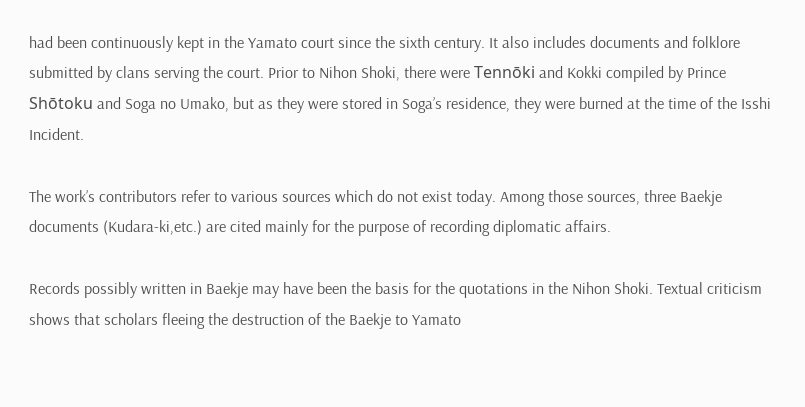had been continuously kept in the Yamato court since the sixth century. It also includes documents and folklore submitted by clans serving the court. Prior to Nihon Shoki, there were Tennōki and Kokki compiled by Prince Shōtoku and Soga no Umako, but as they were stored in Soga’s residence, they were burned at the time of the Isshi Incident.

The work’s contributors refer to various sources which do not exist today. Among those sources, three Baekje documents (Kudara-ki,etc.) are cited mainly for the purpose of recording diplomatic affairs.

Records possibly written in Baekje may have been the basis for the quotations in the Nihon Shoki. Textual criticism shows that scholars fleeing the destruction of the Baekje to Yamato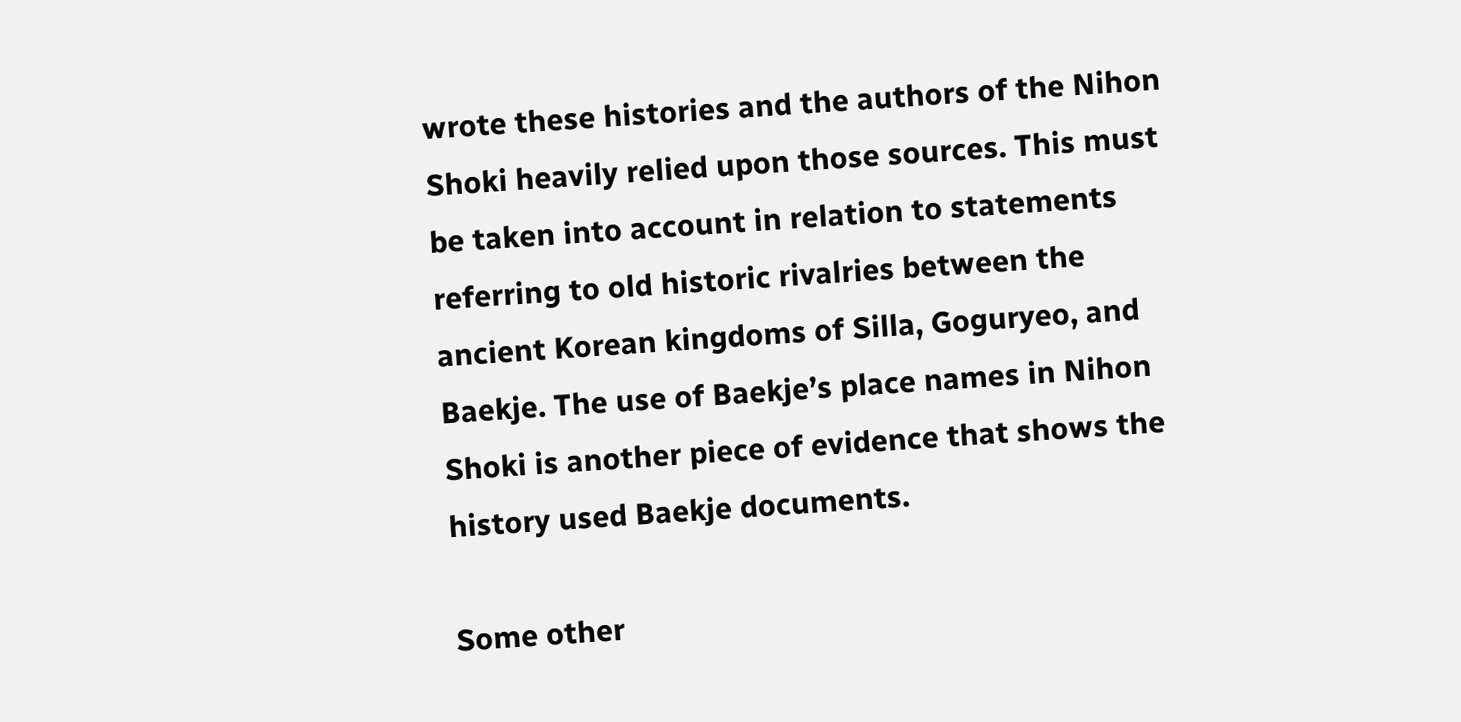wrote these histories and the authors of the Nihon Shoki heavily relied upon those sources. This must be taken into account in relation to statements referring to old historic rivalries between the ancient Korean kingdoms of Silla, Goguryeo, and Baekje. The use of Baekje’s place names in Nihon Shoki is another piece of evidence that shows the history used Baekje documents.

Some other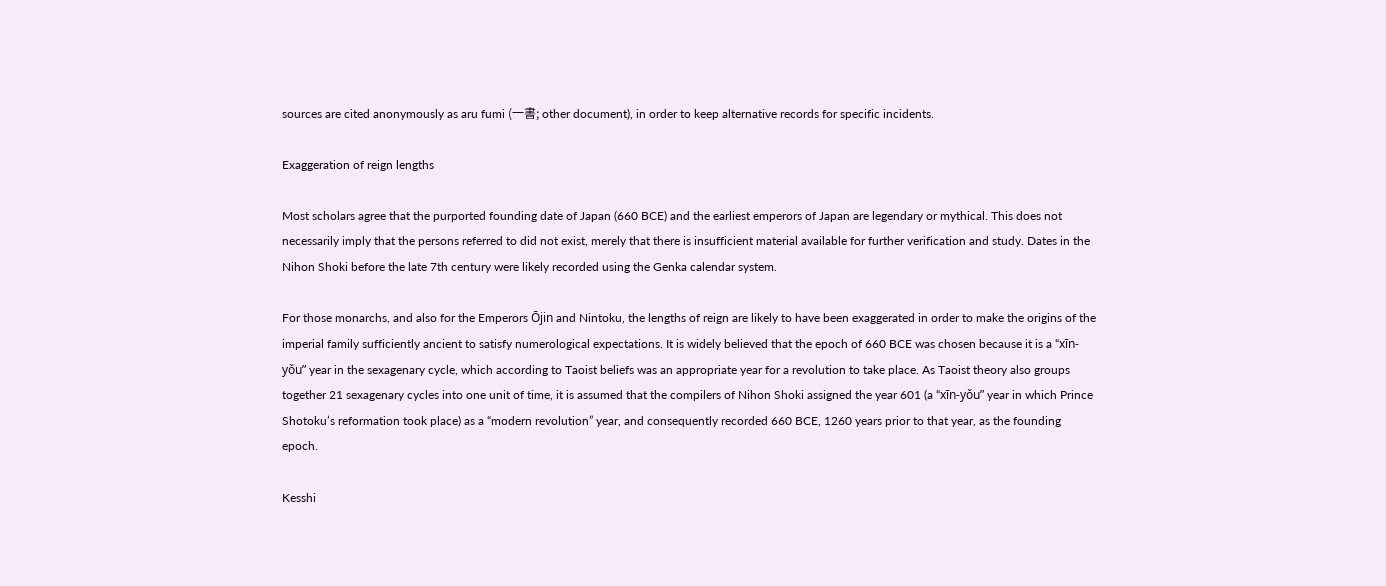sources are cited anonymously as aru fumi (一書; other document), in order to keep alternative records for specific incidents.

Exaggeration of reign lengths

Most scholars agree that the purported founding date of Japan (660 BCE) and the earliest emperors of Japan are legendary or mythical. This does not necessarily imply that the persons referred to did not exist, merely that there is insufficient material available for further verification and study. Dates in the Nihon Shoki before the late 7th century were likely recorded using the Genka calendar system.

For those monarchs, and also for the Emperors Ōjin and Nintoku, the lengths of reign are likely to have been exaggerated in order to make the origins of the imperial family sufficiently ancient to satisfy numerological expectations. It is widely believed that the epoch of 660 BCE was chosen because it is a “xīn-yǒu” year in the sexagenary cycle, which according to Taoist beliefs was an appropriate year for a revolution to take place. As Taoist theory also groups together 21 sexagenary cycles into one unit of time, it is assumed that the compilers of Nihon Shoki assigned the year 601 (a “xīn-yǒu” year in which Prince Shotoku’s reformation took place) as a “modern revolution” year, and consequently recorded 660 BCE, 1260 years prior to that year, as the founding epoch.

Kesshi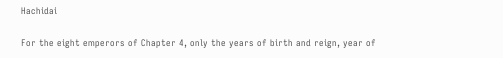Hachidai

For the eight emperors of Chapter 4, only the years of birth and reign, year of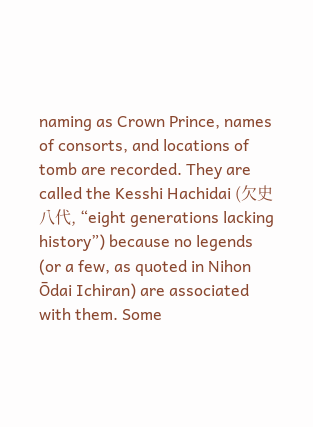naming as Crown Prince, names of consorts, and locations of tomb are recorded. They are called the Kesshi Hachidai (欠史八代, “eight generations lacking history”) because no legends (or a few, as quoted in Nihon Ōdai Ichiran) are associated with them. Some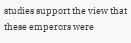studies support the view that these emperors were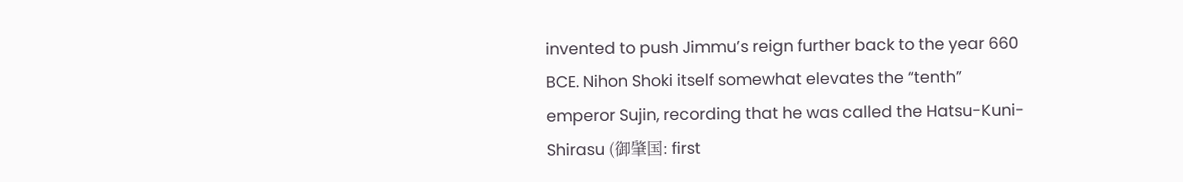invented to push Jimmu’s reign further back to the year 660 BCE. Nihon Shoki itself somewhat elevates the “tenth” emperor Sujin, recording that he was called the Hatsu-Kuni-Shirasu (御肇国: first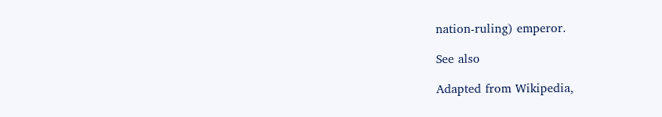nation-ruling) emperor.

See also

Adapted from Wikipedia,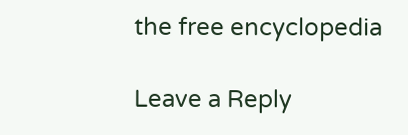the free encyclopedia

Leave a Reply